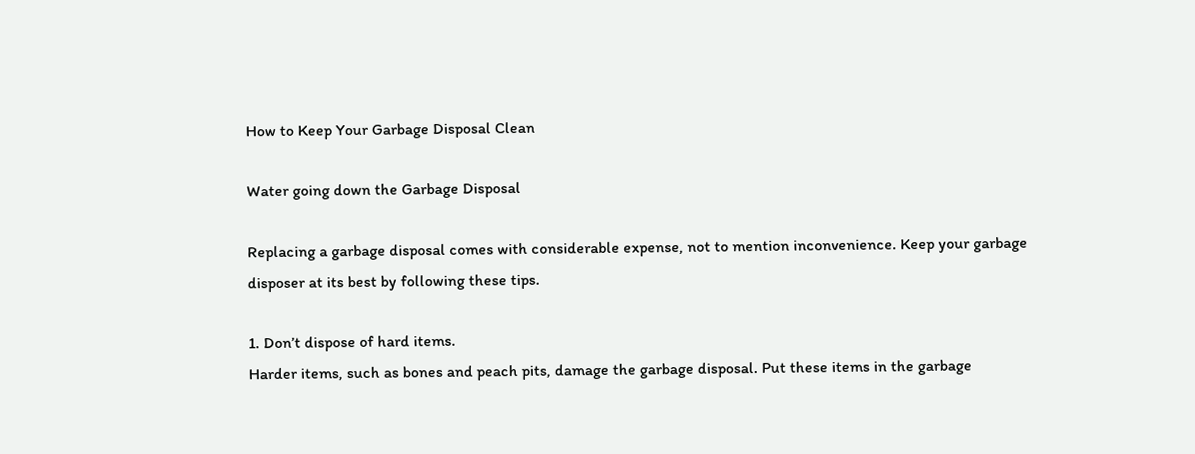How to Keep Your Garbage Disposal Clean

Water going down the Garbage Disposal

Replacing a garbage disposal comes with considerable expense, not to mention inconvenience. Keep your garbage disposer at its best by following these tips.

1. Don’t dispose of hard items.
Harder items, such as bones and peach pits, damage the garbage disposal. Put these items in the garbage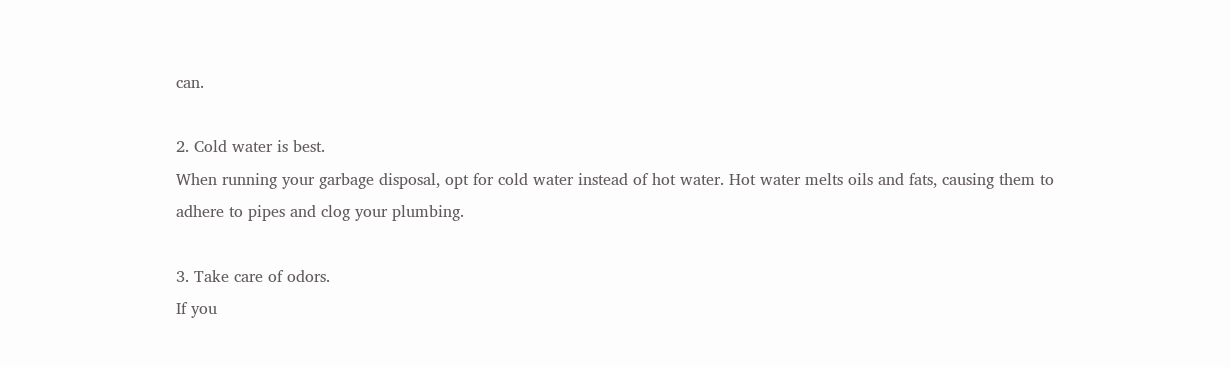can.

2. Cold water is best.
When running your garbage disposal, opt for cold water instead of hot water. Hot water melts oils and fats, causing them to adhere to pipes and clog your plumbing.

3. Take care of odors.
If you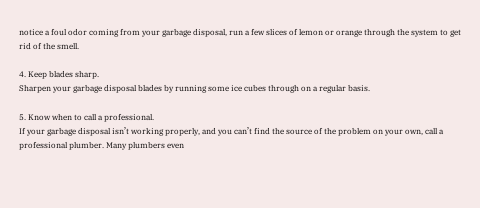notice a foul odor coming from your garbage disposal, run a few slices of lemon or orange through the system to get rid of the smell.

4. Keep blades sharp.
Sharpen your garbage disposal blades by running some ice cubes through on a regular basis.

5. Know when to call a professional.
If your garbage disposal isn’t working properly, and you can’t find the source of the problem on your own, call a professional plumber. Many plumbers even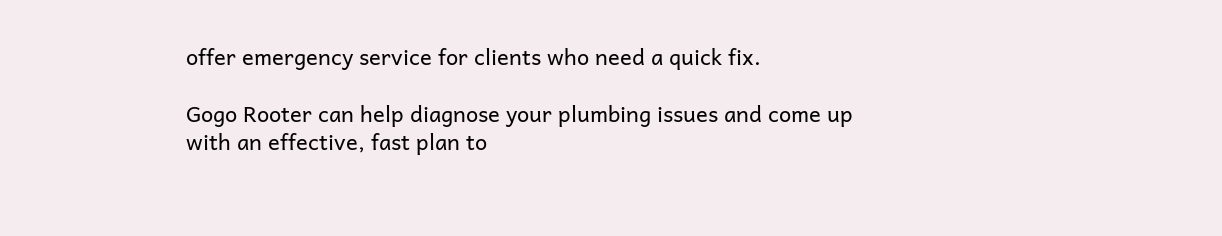offer emergency service for clients who need a quick fix.

Gogo Rooter can help diagnose your plumbing issues and come up with an effective, fast plan to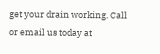get your drain working. Call or email us today at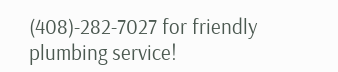(408)-282-7027 for friendly plumbing service!